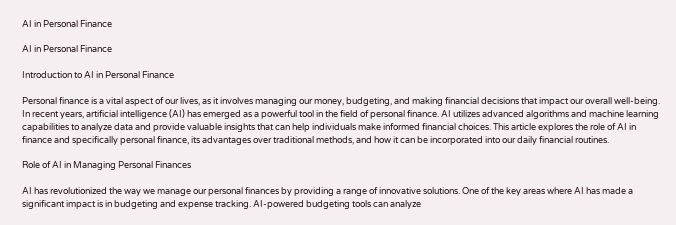AI in Personal Finance

AI in Personal Finance

Introduction to AI in Personal Finance

Personal finance is a vital aspect of our lives, as it involves managing our money, budgeting, and making financial decisions that impact our overall well-being. In recent years, artificial intelligence (AI) has emerged as a powerful tool in the field of personal finance. AI utilizes advanced algorithms and machine learning capabilities to analyze data and provide valuable insights that can help individuals make informed financial choices. This article explores the role of AI in finance and specifically personal finance, its advantages over traditional methods, and how it can be incorporated into our daily financial routines.

Role of AI in Managing Personal Finances

AI has revolutionized the way we manage our personal finances by providing a range of innovative solutions. One of the key areas where AI has made a significant impact is in budgeting and expense tracking. AI-powered budgeting tools can analyze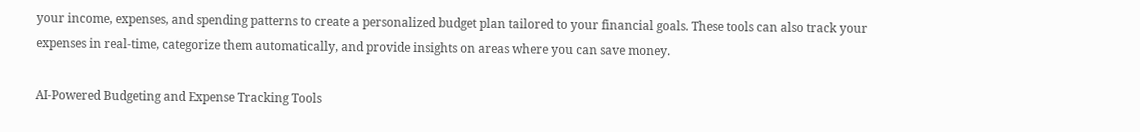your income, expenses, and spending patterns to create a personalized budget plan tailored to your financial goals. These tools can also track your expenses in real-time, categorize them automatically, and provide insights on areas where you can save money.

AI-Powered Budgeting and Expense Tracking Tools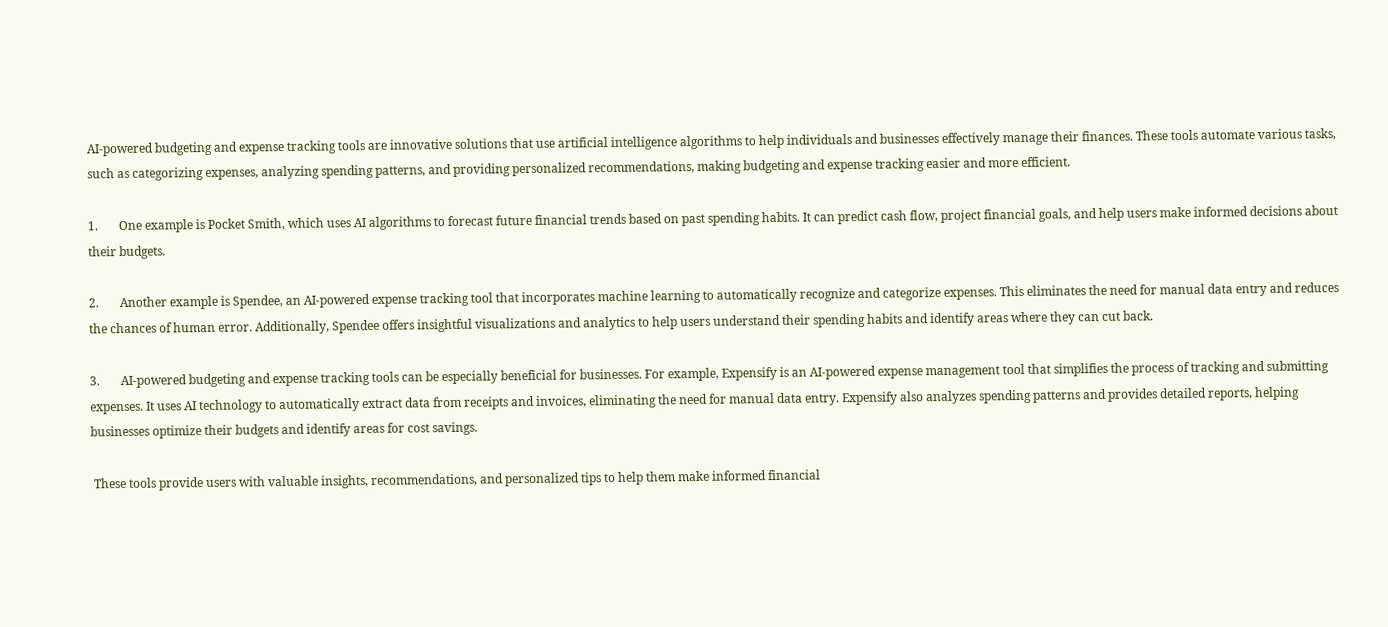AI-powered budgeting and expense tracking tools are innovative solutions that use artificial intelligence algorithms to help individuals and businesses effectively manage their finances. These tools automate various tasks, such as categorizing expenses, analyzing spending patterns, and providing personalized recommendations, making budgeting and expense tracking easier and more efficient.

1.       One example is Pocket Smith, which uses AI algorithms to forecast future financial trends based on past spending habits. It can predict cash flow, project financial goals, and help users make informed decisions about their budgets.

2.       Another example is Spendee, an AI-powered expense tracking tool that incorporates machine learning to automatically recognize and categorize expenses. This eliminates the need for manual data entry and reduces the chances of human error. Additionally, Spendee offers insightful visualizations and analytics to help users understand their spending habits and identify areas where they can cut back.

3.       AI-powered budgeting and expense tracking tools can be especially beneficial for businesses. For example, Expensify is an AI-powered expense management tool that simplifies the process of tracking and submitting expenses. It uses AI technology to automatically extract data from receipts and invoices, eliminating the need for manual data entry. Expensify also analyzes spending patterns and provides detailed reports, helping businesses optimize their budgets and identify areas for cost savings.

 These tools provide users with valuable insights, recommendations, and personalized tips to help them make informed financial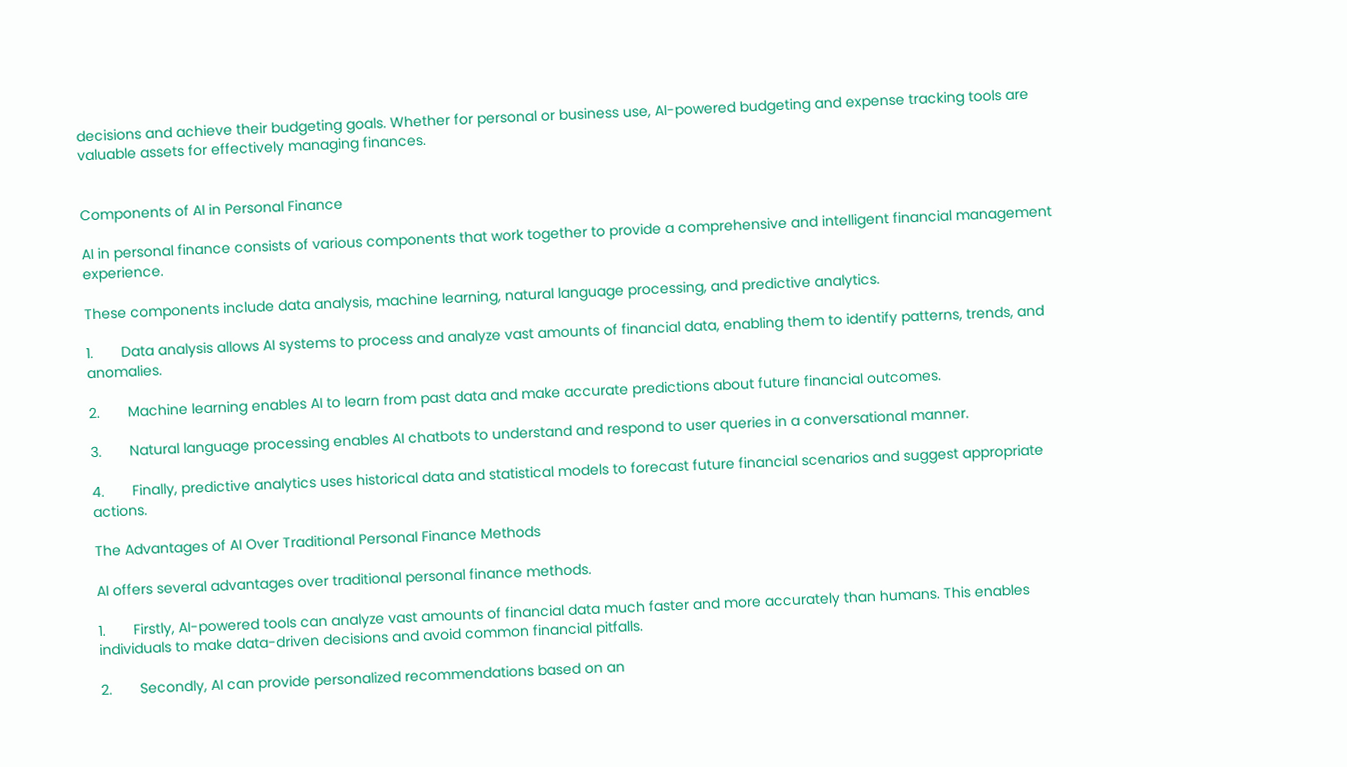decisions and achieve their budgeting goals. Whether for personal or business use, AI-powered budgeting and expense tracking tools are valuable assets for effectively managing finances.


Components of AI in Personal Finance

AI in personal finance consists of various components that work together to provide a comprehensive and intelligent financial management experience.

These components include data analysis, machine learning, natural language processing, and predictive analytics.

1.       Data analysis allows AI systems to process and analyze vast amounts of financial data, enabling them to identify patterns, trends, and anomalies.

2.       Machine learning enables AI to learn from past data and make accurate predictions about future financial outcomes.

3.       Natural language processing enables AI chatbots to understand and respond to user queries in a conversational manner.

4.       Finally, predictive analytics uses historical data and statistical models to forecast future financial scenarios and suggest appropriate actions.

The Advantages of AI Over Traditional Personal Finance Methods

AI offers several advantages over traditional personal finance methods.

1.       Firstly, AI-powered tools can analyze vast amounts of financial data much faster and more accurately than humans. This enables individuals to make data-driven decisions and avoid common financial pitfalls.

2.       Secondly, AI can provide personalized recommendations based on an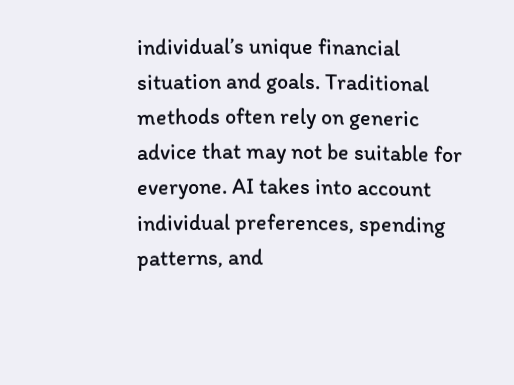individual’s unique financial situation and goals. Traditional methods often rely on generic advice that may not be suitable for everyone. AI takes into account individual preferences, spending patterns, and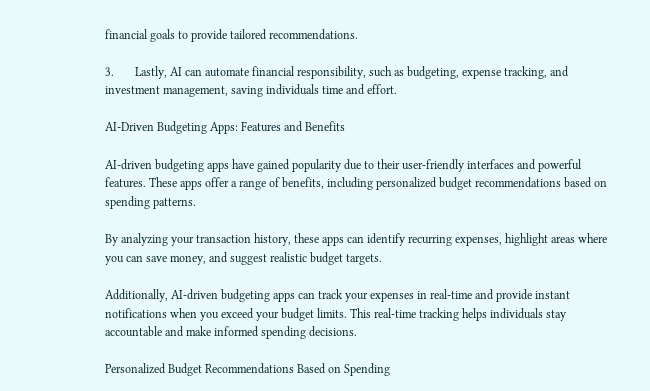financial goals to provide tailored recommendations.

3.       Lastly, AI can automate financial responsibility, such as budgeting, expense tracking, and investment management, saving individuals time and effort.

AI-Driven Budgeting Apps: Features and Benefits

AI-driven budgeting apps have gained popularity due to their user-friendly interfaces and powerful features. These apps offer a range of benefits, including personalized budget recommendations based on spending patterns.

By analyzing your transaction history, these apps can identify recurring expenses, highlight areas where you can save money, and suggest realistic budget targets.

Additionally, AI-driven budgeting apps can track your expenses in real-time and provide instant notifications when you exceed your budget limits. This real-time tracking helps individuals stay accountable and make informed spending decisions.

Personalized Budget Recommendations Based on Spending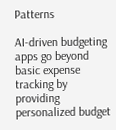Patterns

AI-driven budgeting apps go beyond basic expense tracking by providing personalized budget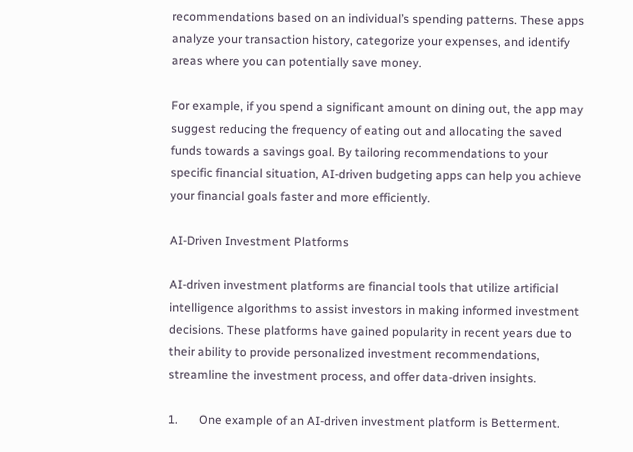recommendations based on an individual’s spending patterns. These apps analyze your transaction history, categorize your expenses, and identify areas where you can potentially save money.

For example, if you spend a significant amount on dining out, the app may suggest reducing the frequency of eating out and allocating the saved funds towards a savings goal. By tailoring recommendations to your specific financial situation, AI-driven budgeting apps can help you achieve your financial goals faster and more efficiently.

AI-Driven Investment Platforms

AI-driven investment platforms are financial tools that utilize artificial intelligence algorithms to assist investors in making informed investment decisions. These platforms have gained popularity in recent years due to their ability to provide personalized investment recommendations, streamline the investment process, and offer data-driven insights.

1.       One example of an AI-driven investment platform is Betterment.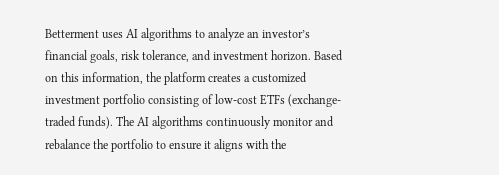Betterment uses AI algorithms to analyze an investor’s financial goals, risk tolerance, and investment horizon. Based on this information, the platform creates a customized investment portfolio consisting of low-cost ETFs (exchange-traded funds). The AI algorithms continuously monitor and rebalance the portfolio to ensure it aligns with the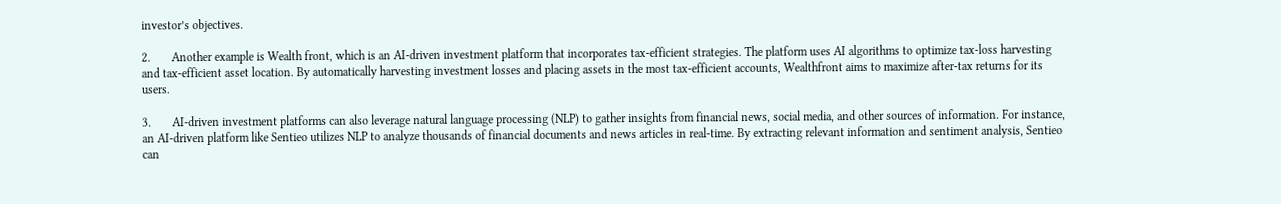investor’s objectives.

2.       Another example is Wealth front, which is an AI-driven investment platform that incorporates tax-efficient strategies. The platform uses AI algorithms to optimize tax-loss harvesting and tax-efficient asset location. By automatically harvesting investment losses and placing assets in the most tax-efficient accounts, Wealthfront aims to maximize after-tax returns for its users.

3.       AI-driven investment platforms can also leverage natural language processing (NLP) to gather insights from financial news, social media, and other sources of information. For instance, an AI-driven platform like Sentieo utilizes NLP to analyze thousands of financial documents and news articles in real-time. By extracting relevant information and sentiment analysis, Sentieo can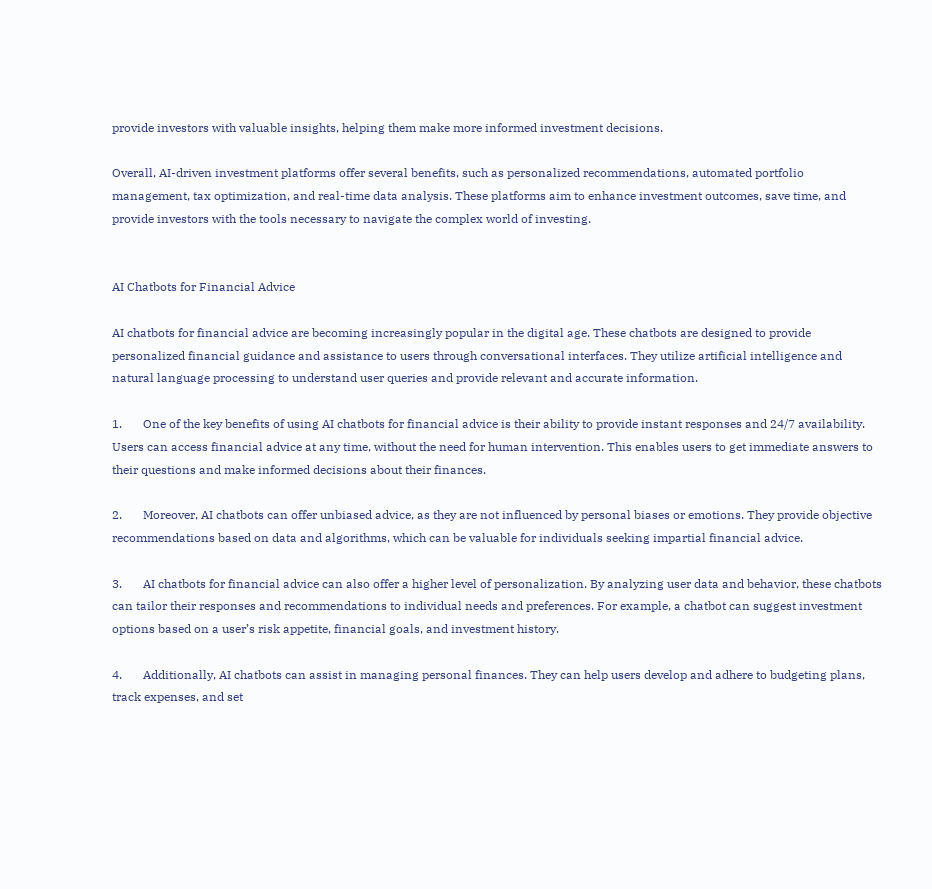provide investors with valuable insights, helping them make more informed investment decisions.

Overall, AI-driven investment platforms offer several benefits, such as personalized recommendations, automated portfolio management, tax optimization, and real-time data analysis. These platforms aim to enhance investment outcomes, save time, and provide investors with the tools necessary to navigate the complex world of investing.


AI Chatbots for Financial Advice

AI chatbots for financial advice are becoming increasingly popular in the digital age. These chatbots are designed to provide personalized financial guidance and assistance to users through conversational interfaces. They utilize artificial intelligence and natural language processing to understand user queries and provide relevant and accurate information.

1.       One of the key benefits of using AI chatbots for financial advice is their ability to provide instant responses and 24/7 availability. Users can access financial advice at any time, without the need for human intervention. This enables users to get immediate answers to their questions and make informed decisions about their finances.

2.       Moreover, AI chatbots can offer unbiased advice, as they are not influenced by personal biases or emotions. They provide objective recommendations based on data and algorithms, which can be valuable for individuals seeking impartial financial advice.

3.       AI chatbots for financial advice can also offer a higher level of personalization. By analyzing user data and behavior, these chatbots can tailor their responses and recommendations to individual needs and preferences. For example, a chatbot can suggest investment options based on a user’s risk appetite, financial goals, and investment history.

4.       Additionally, AI chatbots can assist in managing personal finances. They can help users develop and adhere to budgeting plans, track expenses, and set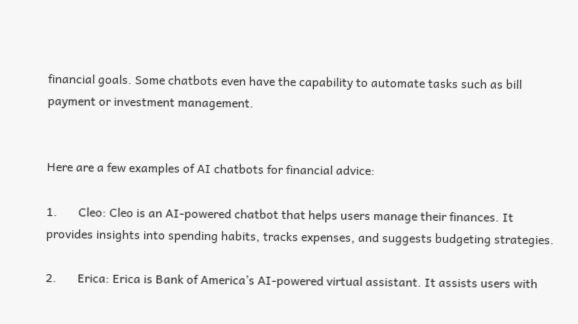financial goals. Some chatbots even have the capability to automate tasks such as bill payment or investment management.


Here are a few examples of AI chatbots for financial advice:

1.       Cleo: Cleo is an AI-powered chatbot that helps users manage their finances. It provides insights into spending habits, tracks expenses, and suggests budgeting strategies.

2.       Erica: Erica is Bank of America’s AI-powered virtual assistant. It assists users with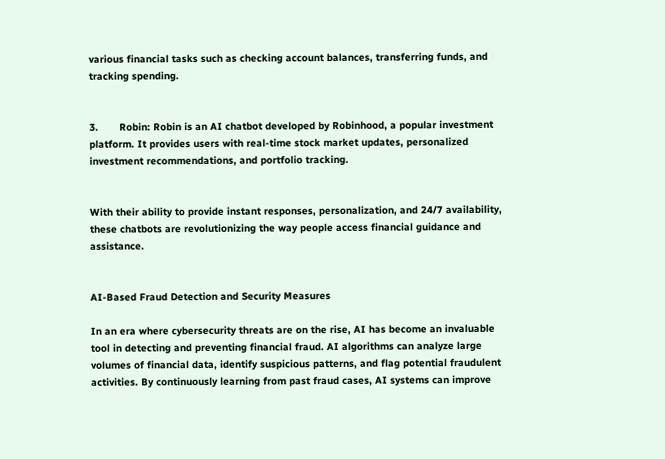various financial tasks such as checking account balances, transferring funds, and tracking spending.


3.       Robin: Robin is an AI chatbot developed by Robinhood, a popular investment platform. It provides users with real-time stock market updates, personalized investment recommendations, and portfolio tracking.


With their ability to provide instant responses, personalization, and 24/7 availability, these chatbots are revolutionizing the way people access financial guidance and assistance.


AI-Based Fraud Detection and Security Measures

In an era where cybersecurity threats are on the rise, AI has become an invaluable tool in detecting and preventing financial fraud. AI algorithms can analyze large volumes of financial data, identify suspicious patterns, and flag potential fraudulent activities. By continuously learning from past fraud cases, AI systems can improve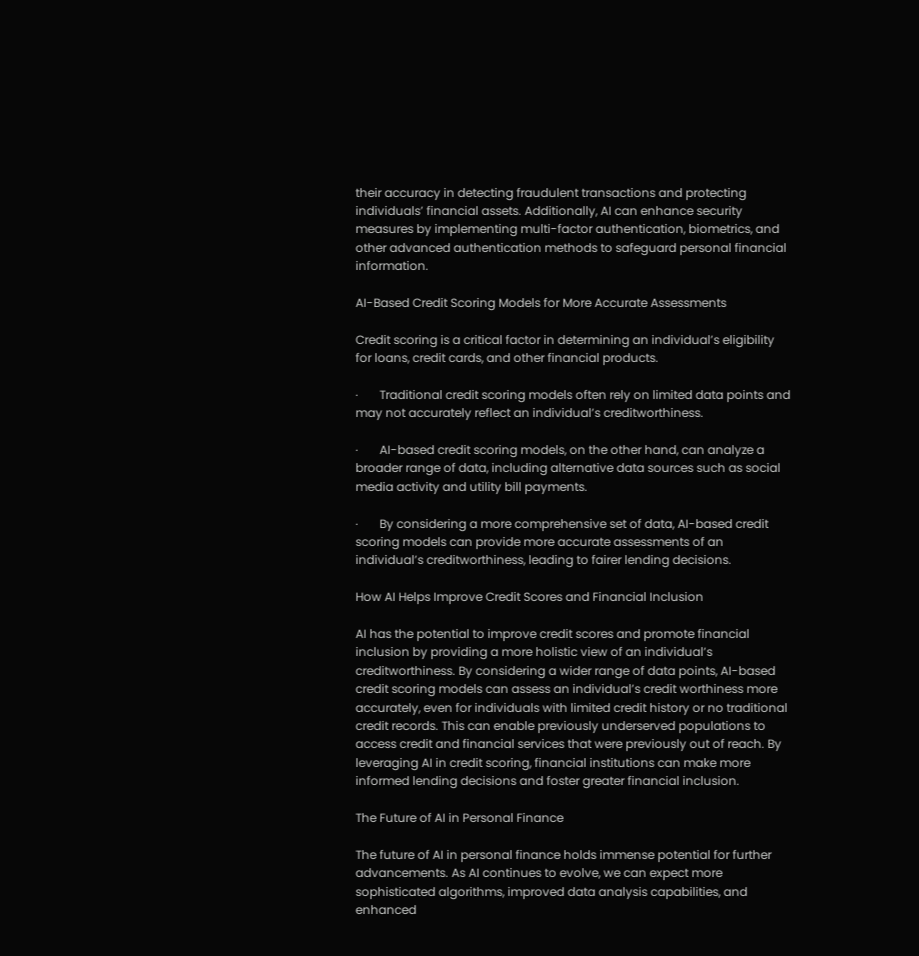their accuracy in detecting fraudulent transactions and protecting individuals’ financial assets. Additionally, AI can enhance security measures by implementing multi-factor authentication, biometrics, and other advanced authentication methods to safeguard personal financial information.

AI-Based Credit Scoring Models for More Accurate Assessments

Credit scoring is a critical factor in determining an individual’s eligibility for loans, credit cards, and other financial products.

·       Traditional credit scoring models often rely on limited data points and may not accurately reflect an individual’s creditworthiness.

·       AI-based credit scoring models, on the other hand, can analyze a broader range of data, including alternative data sources such as social media activity and utility bill payments.

·       By considering a more comprehensive set of data, AI-based credit scoring models can provide more accurate assessments of an individual’s creditworthiness, leading to fairer lending decisions.

How AI Helps Improve Credit Scores and Financial Inclusion

AI has the potential to improve credit scores and promote financial inclusion by providing a more holistic view of an individual’s creditworthiness. By considering a wider range of data points, AI-based credit scoring models can assess an individual’s credit worthiness more accurately, even for individuals with limited credit history or no traditional credit records. This can enable previously underserved populations to access credit and financial services that were previously out of reach. By leveraging AI in credit scoring, financial institutions can make more informed lending decisions and foster greater financial inclusion.

The Future of AI in Personal Finance

The future of AI in personal finance holds immense potential for further advancements. As AI continues to evolve, we can expect more sophisticated algorithms, improved data analysis capabilities, and enhanced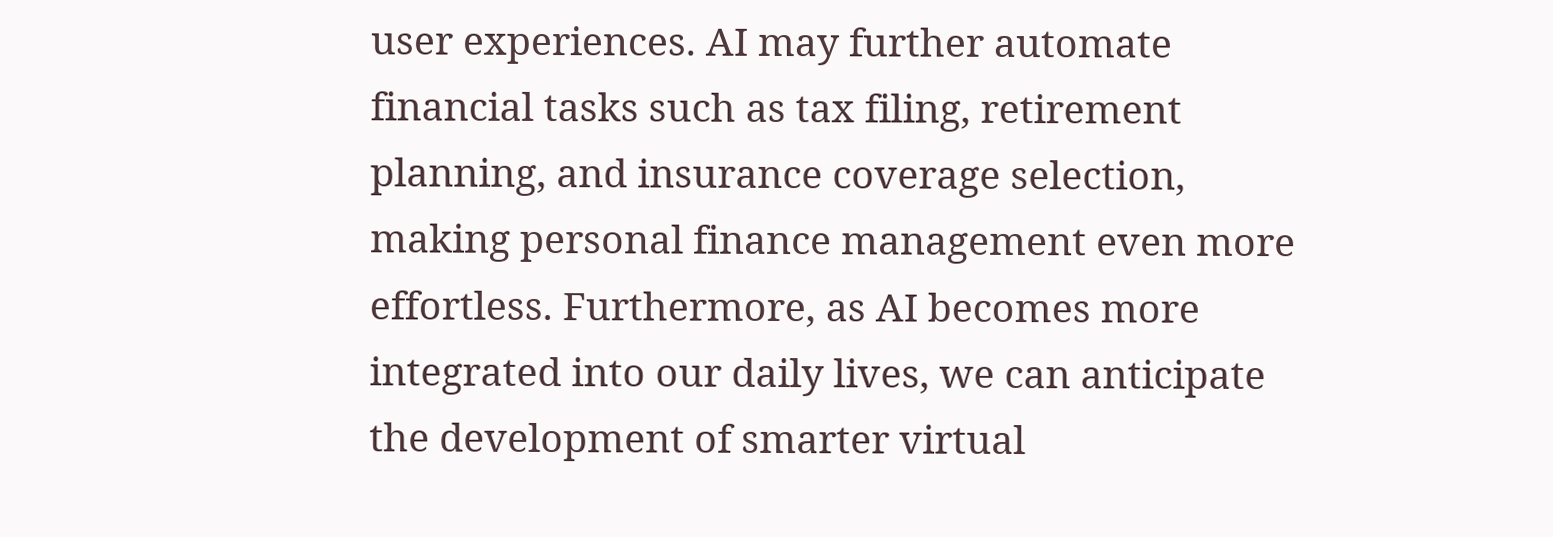user experiences. AI may further automate financial tasks such as tax filing, retirement planning, and insurance coverage selection, making personal finance management even more effortless. Furthermore, as AI becomes more integrated into our daily lives, we can anticipate the development of smarter virtual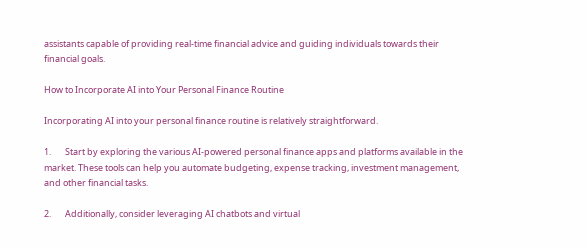assistants capable of providing real-time financial advice and guiding individuals towards their financial goals.

How to Incorporate AI into Your Personal Finance Routine

Incorporating AI into your personal finance routine is relatively straightforward.

1.       Start by exploring the various AI-powered personal finance apps and platforms available in the market. These tools can help you automate budgeting, expense tracking, investment management, and other financial tasks.

2.       Additionally, consider leveraging AI chatbots and virtual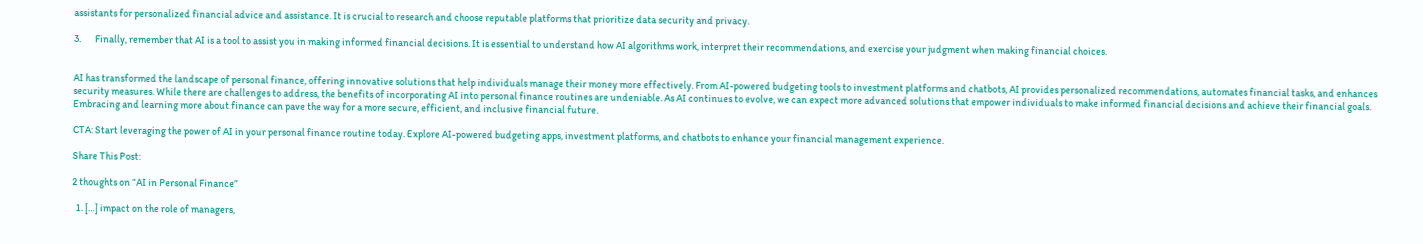assistants for personalized financial advice and assistance. It is crucial to research and choose reputable platforms that prioritize data security and privacy.

3.       Finally, remember that AI is a tool to assist you in making informed financial decisions. It is essential to understand how AI algorithms work, interpret their recommendations, and exercise your judgment when making financial choices.


AI has transformed the landscape of personal finance, offering innovative solutions that help individuals manage their money more effectively. From AI-powered budgeting tools to investment platforms and chatbots, AI provides personalized recommendations, automates financial tasks, and enhances security measures. While there are challenges to address, the benefits of incorporating AI into personal finance routines are undeniable. As AI continues to evolve, we can expect more advanced solutions that empower individuals to make informed financial decisions and achieve their financial goals. Embracing and learning more about finance can pave the way for a more secure, efficient, and inclusive financial future.

CTA: Start leveraging the power of AI in your personal finance routine today. Explore AI-powered budgeting apps, investment platforms, and chatbots to enhance your financial management experience.

Share This Post:

2 thoughts on “AI in Personal Finance”

  1. […] impact on the role of managers,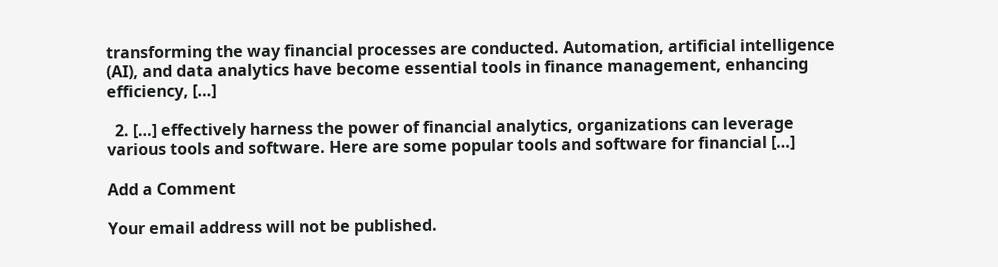transforming the way financial processes are conducted. Automation, artificial intelligence (AI), and data analytics have become essential tools in finance management, enhancing efficiency, […]

  2. […] effectively harness the power of financial analytics, organizations can leverage various tools and software. Here are some popular tools and software for financial […]

Add a Comment

Your email address will not be published.